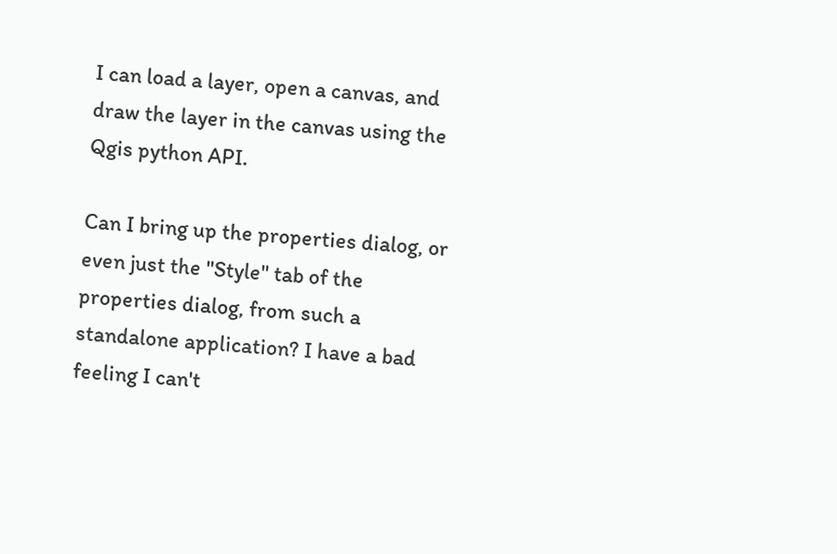I can load a layer, open a canvas, and draw the layer in the canvas using the Qgis python API.

Can I bring up the properties dialog, or even just the "Style" tab of the properties dialog, from such a standalone application? I have a bad feeling I can't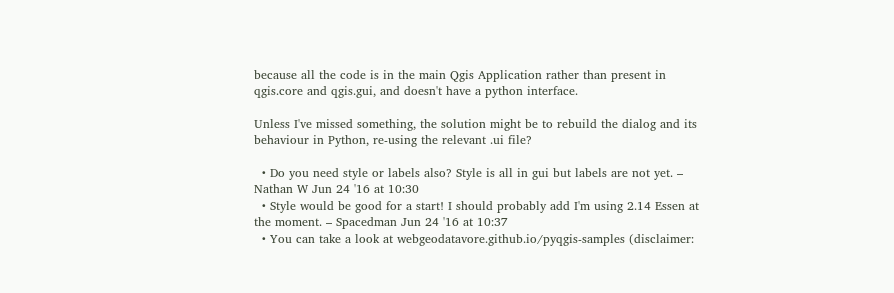because all the code is in the main Qgis Application rather than present in qgis.core and qgis.gui, and doesn't have a python interface.

Unless I've missed something, the solution might be to rebuild the dialog and its behaviour in Python, re-using the relevant .ui file?

  • Do you need style or labels also? Style is all in gui but labels are not yet. – Nathan W Jun 24 '16 at 10:30
  • Style would be good for a start! I should probably add I'm using 2.14 Essen at the moment. – Spacedman Jun 24 '16 at 10:37
  • You can take a look at webgeodatavore.github.io/pyqgis-samples (disclaimer: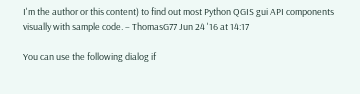I'm the author or this content) to find out most Python QGIS gui API components visually with sample code. – ThomasG77 Jun 24 '16 at 14:17

You can use the following dialog if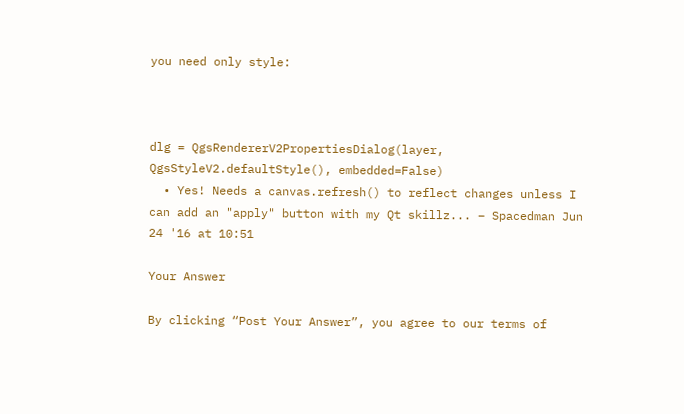you need only style:



dlg = QgsRendererV2PropertiesDialog(layer, QgsStyleV2.defaultStyle(), embedded=False)
  • Yes! Needs a canvas.refresh() to reflect changes unless I can add an "apply" button with my Qt skillz... – Spacedman Jun 24 '16 at 10:51

Your Answer

By clicking “Post Your Answer”, you agree to our terms of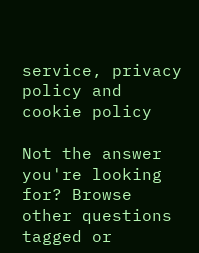service, privacy policy and cookie policy

Not the answer you're looking for? Browse other questions tagged or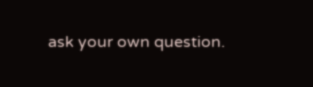ask your own question.